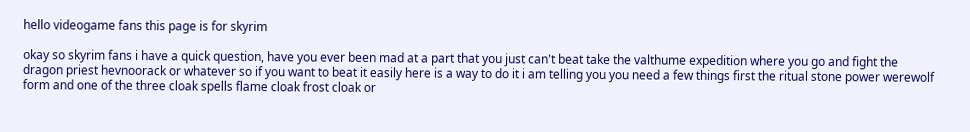hello videogame fans this page is for skyrim

okay so skyrim fans i have a quick question, have you ever been mad at a part that you just can't beat take the valthume expedition where you go and fight the dragon priest hevnoorack or whatever so if you want to beat it easily here is a way to do it i am telling you you need a few things first the ritual stone power werewolf form and one of the three cloak spells flame cloak frost cloak or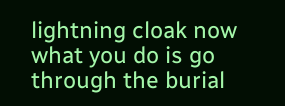lightning cloak now what you do is go through the burial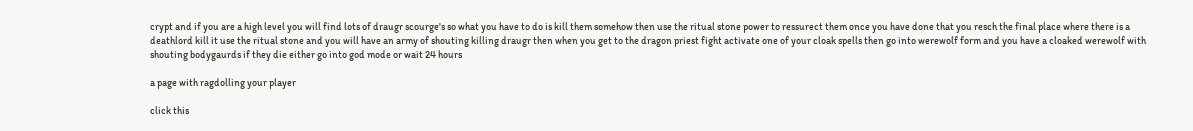crypt and if you are a high level you will find lots of draugr scourge's so what you have to do is kill them somehow then use the ritual stone power to ressurect them once you have done that you resch the final place where there is a deathlord kill it use the ritual stone and you will have an army of shouting killing draugr then when you get to the dragon priest fight activate one of your cloak spells then go into werewolf form and you have a cloaked werewolf with shouting bodygaurds if they die either go into god mode or wait 24 hours

a page with ragdolling your player

click this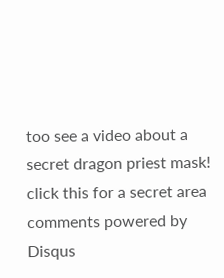too see a video about a secret dragon priest mask! click this for a secret area
comments powered by Disqus